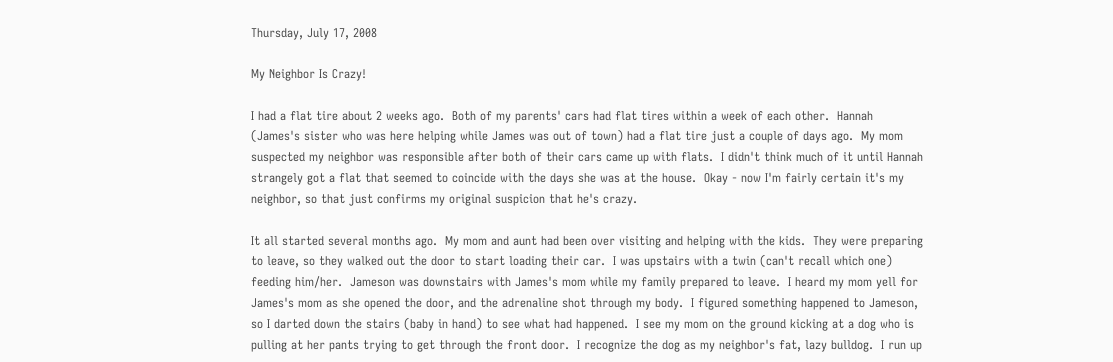Thursday, July 17, 2008

My Neighbor Is Crazy!

I had a flat tire about 2 weeks ago.  Both of my parents' cars had flat tires within a week of each other.  Hannah (James's sister who was here helping while James was out of town) had a flat tire just a couple of days ago.  My mom suspected my neighbor was responsible after both of their cars came up with flats.  I didn't think much of it until Hannah strangely got a flat that seemed to coincide with the days she was at the house.  Okay - now I'm fairly certain it's my neighbor, so that just confirms my original suspicion that he's crazy.

It all started several months ago.  My mom and aunt had been over visiting and helping with the kids.  They were preparing to leave, so they walked out the door to start loading their car.  I was upstairs with a twin (can't recall which one) feeding him/her.  Jameson was downstairs with James's mom while my family prepared to leave.  I heard my mom yell for James's mom as she opened the door, and the adrenaline shot through my body.  I figured something happened to Jameson, so I darted down the stairs (baby in hand) to see what had happened.  I see my mom on the ground kicking at a dog who is pulling at her pants trying to get through the front door.  I recognize the dog as my neighbor's fat, lazy bulldog.  I run up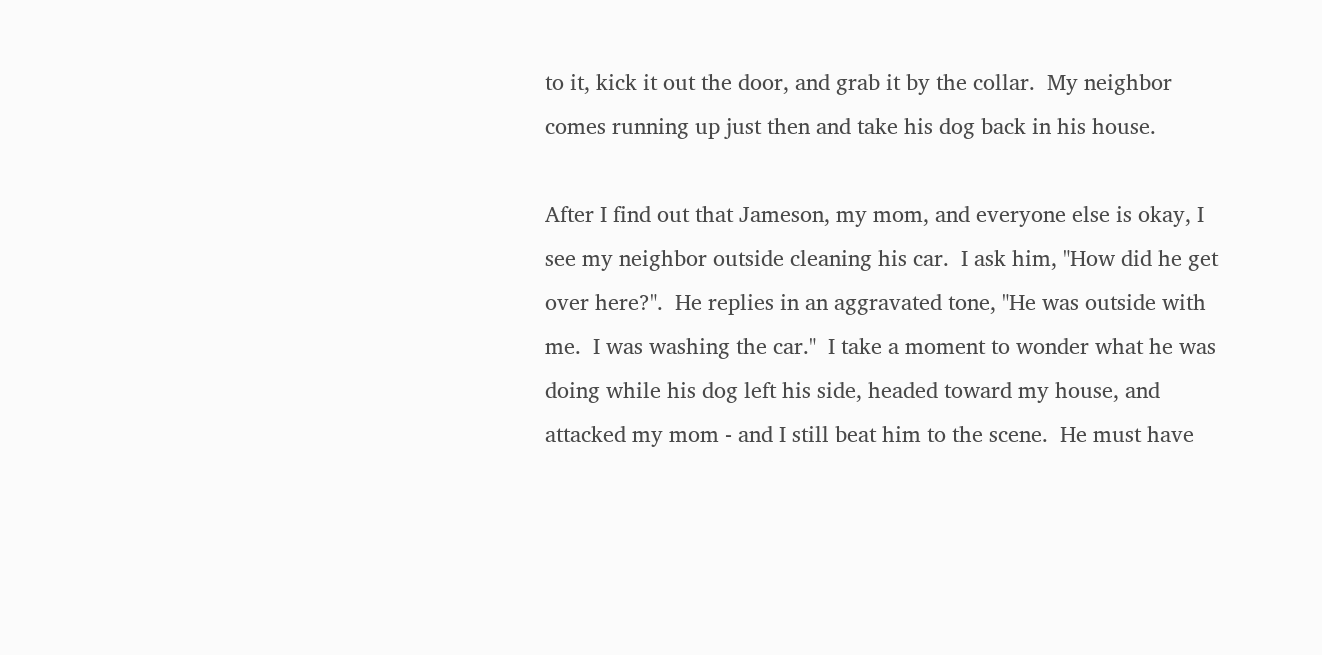to it, kick it out the door, and grab it by the collar.  My neighbor comes running up just then and take his dog back in his house.

After I find out that Jameson, my mom, and everyone else is okay, I see my neighbor outside cleaning his car.  I ask him, "How did he get over here?".  He replies in an aggravated tone, "He was outside with me.  I was washing the car."  I take a moment to wonder what he was doing while his dog left his side, headed toward my house, and attacked my mom - and I still beat him to the scene.  He must have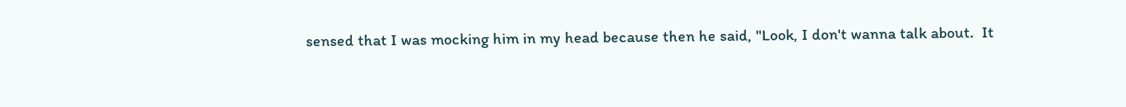sensed that I was mocking him in my head because then he said, "Look, I don't wanna talk about.  It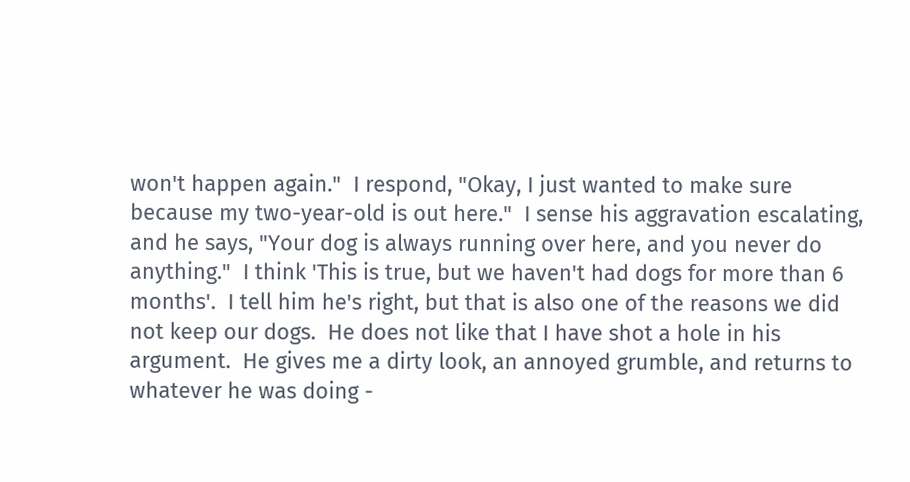won't happen again."  I respond, "Okay, I just wanted to make sure because my two-year-old is out here."  I sense his aggravation escalating, and he says, "Your dog is always running over here, and you never do anything."  I think 'This is true, but we haven't had dogs for more than 6 months'.  I tell him he's right, but that is also one of the reasons we did not keep our dogs.  He does not like that I have shot a hole in his argument.  He gives me a dirty look, an annoyed grumble, and returns to whatever he was doing -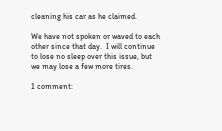cleaning his car as he claimed.

We have not spoken or waved to each other since that day.  I will continue to lose no sleep over this issue, but we may lose a few more tires.

1 comment: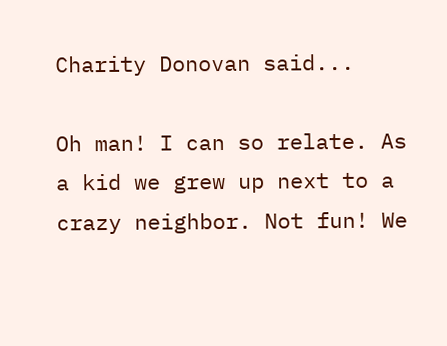Charity Donovan said...

Oh man! I can so relate. As a kid we grew up next to a crazy neighbor. Not fun! We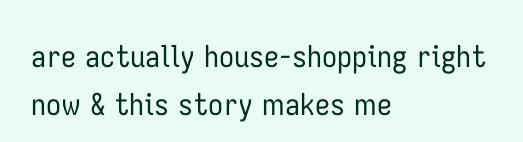are actually house-shopping right now & this story makes me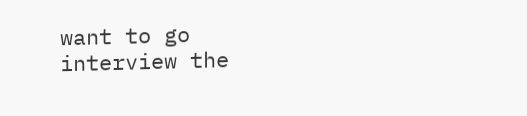want to go interview the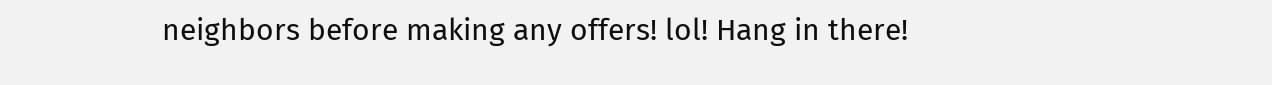neighbors before making any offers! lol! Hang in there!